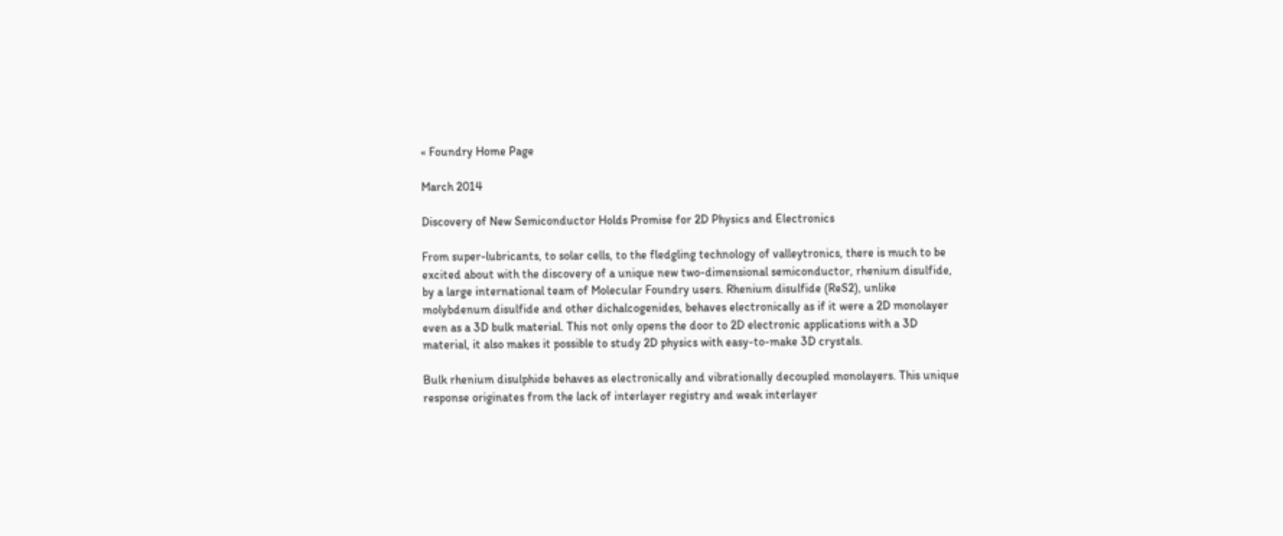« Foundry Home Page

March 2014

Discovery of New Semiconductor Holds Promise for 2D Physics and Electronics

From super-lubricants, to solar cells, to the fledgling technology of valleytronics, there is much to be excited about with the discovery of a unique new two-dimensional semiconductor, rhenium disulfide, by a large international team of Molecular Foundry users. Rhenium disulfide (ReS2), unlike molybdenum disulfide and other dichalcogenides, behaves electronically as if it were a 2D monolayer even as a 3D bulk material. This not only opens the door to 2D electronic applications with a 3D material, it also makes it possible to study 2D physics with easy-to-make 3D crystals.

Bulk rhenium disulphide behaves as electronically and vibrationally decoupled monolayers. This unique response originates from the lack of interlayer registry and weak interlayer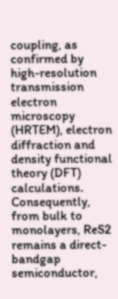coupling, as confirmed by high-resolution transmission electron microscopy (HRTEM), electron diffraction and density functional theory (DFT) calculations. Consequently, from bulk to monolayers, ReS2 remains a direct-bandgap semiconductor,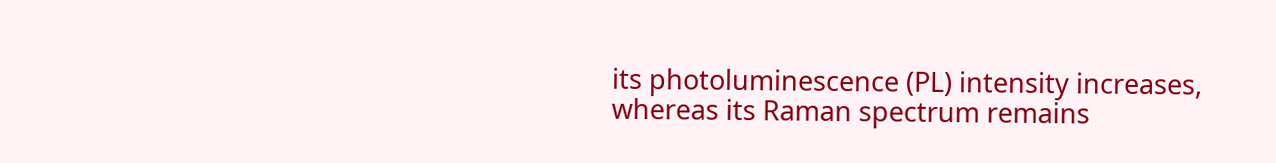its photoluminescence (PL) intensity increases, whereas its Raman spectrum remains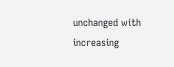unchanged with increasing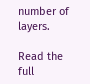number of layers.

Read the full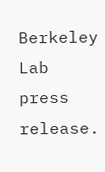Berkeley Lab press release.